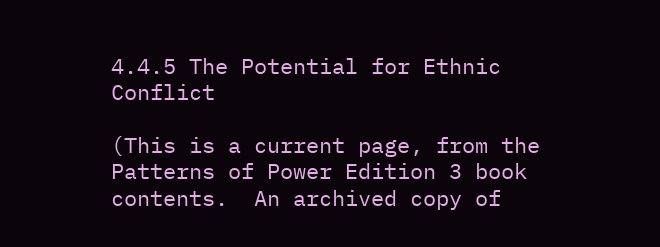4.4.5 The Potential for Ethnic Conflict

(This is a current page, from the Patterns of Power Edition 3 book contents.  An archived copy of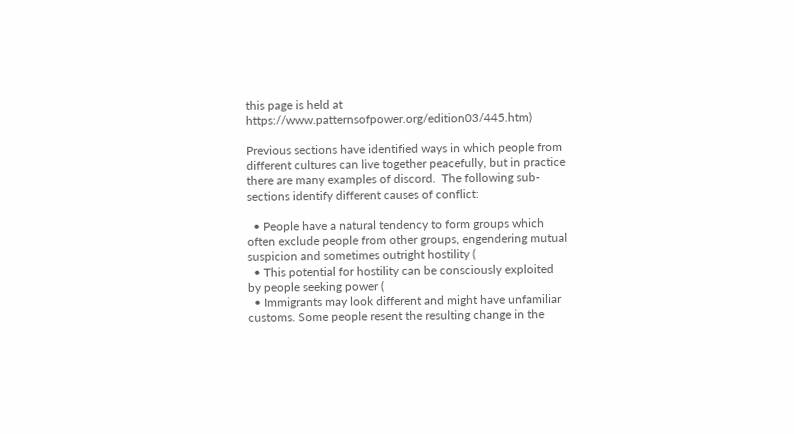this page is held at https://www.patternsofpower.org/edition03/445.htm)

Previous sections have identified ways in which people from different cultures can live together peacefully, but in practice there are many examples of discord.  The following sub-sections identify different causes of conflict:

  • People have a natural tendency to form groups which often exclude people from other groups, engendering mutual suspicion and sometimes outright hostility (
  • This potential for hostility can be consciously exploited by people seeking power (
  • Immigrants may look different and might have unfamiliar customs. Some people resent the resulting change in the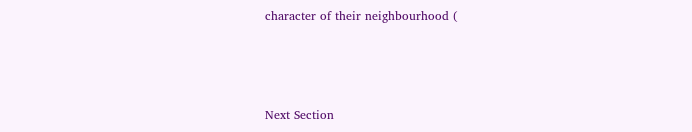character of their neighbourhood (



Next Section